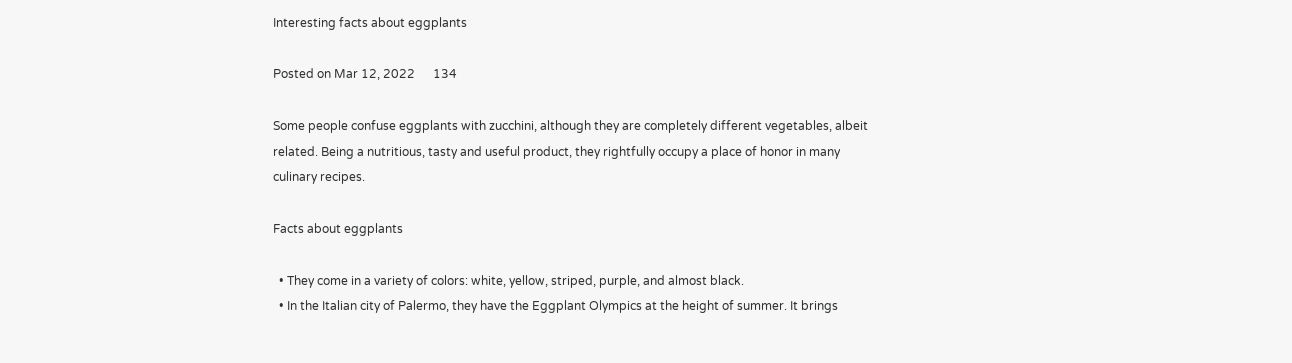Interesting facts about eggplants

Posted on Mar 12, 2022      134

Some people confuse eggplants with zucchini, although they are completely different vegetables, albeit related. Being a nutritious, tasty and useful product, they rightfully occupy a place of honor in many culinary recipes.

Facts about eggplants

  • They come in a variety of colors: white, yellow, striped, purple, and almost black.
  • In the Italian city of Palermo, they have the Eggplant Olympics at the height of summer. It brings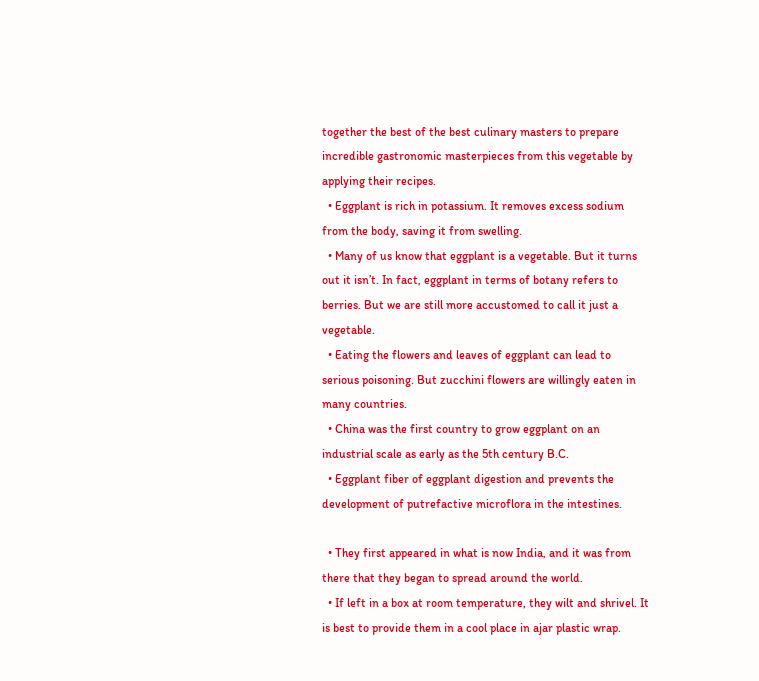together the best of the best culinary masters to prepare incredible gastronomic masterpieces from this vegetable by applying their recipes.
  • Eggplant is rich in potassium. It removes excess sodium from the body, saving it from swelling.
  • Many of us know that eggplant is a vegetable. But it turns out it isn’t. In fact, eggplant in terms of botany refers to berries. But we are still more accustomed to call it just a vegetable.
  • Eating the flowers and leaves of eggplant can lead to serious poisoning. But zucchini flowers are willingly eaten in many countries.
  • China was the first country to grow eggplant on an industrial scale as early as the 5th century B.C.
  • Eggplant fiber of eggplant digestion and prevents the development of putrefactive microflora in the intestines.

  • They first appeared in what is now India, and it was from there that they began to spread around the world.
  • If left in a box at room temperature, they wilt and shrivel. It is best to provide them in a cool place in ajar plastic wrap.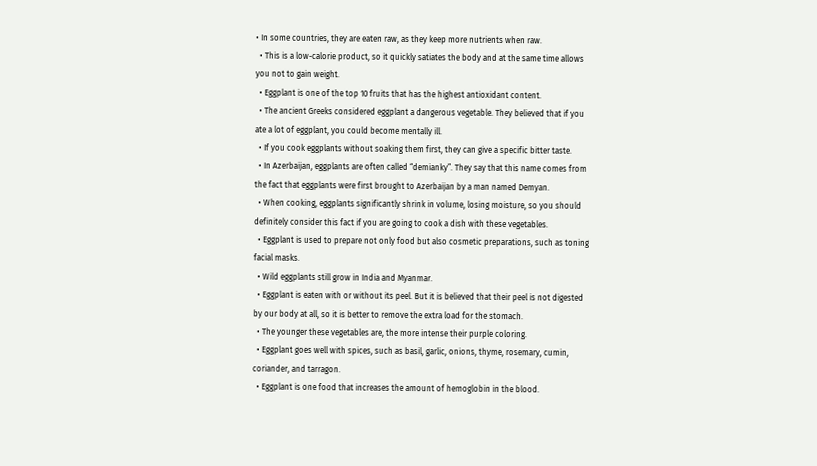• In some countries, they are eaten raw, as they keep more nutrients when raw.
  • This is a low-calorie product, so it quickly satiates the body and at the same time allows you not to gain weight.
  • Eggplant is one of the top 10 fruits that has the highest antioxidant content.
  • The ancient Greeks considered eggplant a dangerous vegetable. They believed that if you ate a lot of eggplant, you could become mentally ill.
  • If you cook eggplants without soaking them first, they can give a specific bitter taste.
  • In Azerbaijan, eggplants are often called “demianky”. They say that this name comes from the fact that eggplants were first brought to Azerbaijan by a man named Demyan.
  • When cooking, eggplants significantly shrink in volume, losing moisture, so you should definitely consider this fact if you are going to cook a dish with these vegetables.
  • Eggplant is used to prepare not only food but also cosmetic preparations, such as toning facial masks.
  • Wild eggplants still grow in India and Myanmar.
  • Eggplant is eaten with or without its peel. But it is believed that their peel is not digested by our body at all, so it is better to remove the extra load for the stomach.
  • The younger these vegetables are, the more intense their purple coloring.
  • Eggplant goes well with spices, such as basil, garlic, onions, thyme, rosemary, cumin, coriander, and tarragon.
  • Eggplant is one food that increases the amount of hemoglobin in the blood.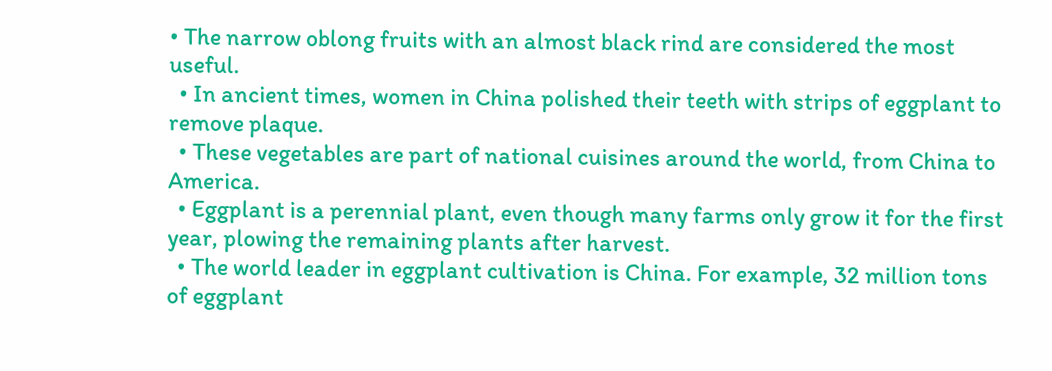• The narrow oblong fruits with an almost black rind are considered the most useful.
  • In ancient times, women in China polished their teeth with strips of eggplant to remove plaque.
  • These vegetables are part of national cuisines around the world, from China to America.
  • Eggplant is a perennial plant, even though many farms only grow it for the first year, plowing the remaining plants after harvest.
  • The world leader in eggplant cultivation is China. For example, 32 million tons of eggplant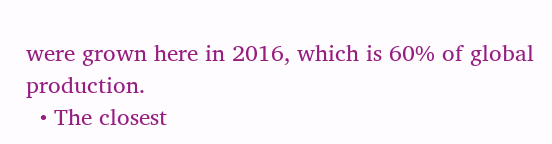were grown here in 2016, which is 60% of global production.
  • The closest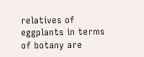relatives of eggplants in terms of botany are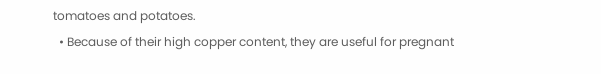tomatoes and potatoes.
  • Because of their high copper content, they are useful for pregnant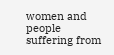women and people suffering from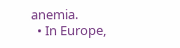anemia.
  • In Europe,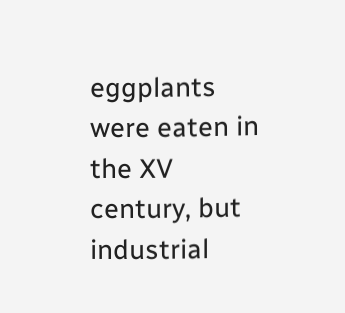eggplants were eaten in the XV century, but industrial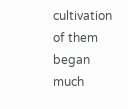cultivation of them began much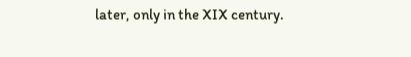later, only in the XIX century.